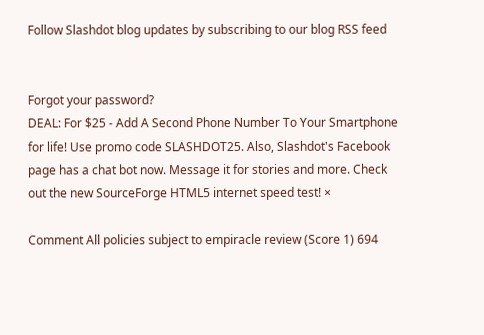Follow Slashdot blog updates by subscribing to our blog RSS feed


Forgot your password?
DEAL: For $25 - Add A Second Phone Number To Your Smartphone for life! Use promo code SLASHDOT25. Also, Slashdot's Facebook page has a chat bot now. Message it for stories and more. Check out the new SourceForge HTML5 internet speed test! ×

Comment All policies subject to empiracle review (Score 1) 694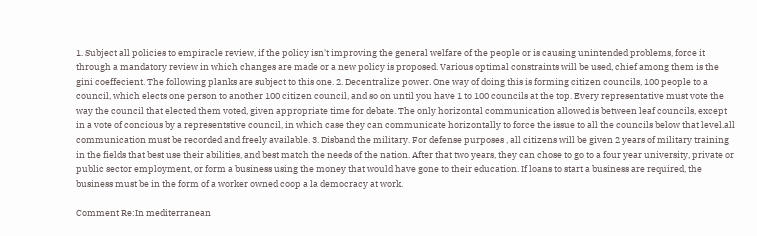1. Subject all policies to empiracle review, if the policy isn't improving the general welfare of the people or is causing unintended problems, force it through a mandatory review in which changes are made or a new policy is proposed. Various optimal constraints will be used, chief among them is the gini coeffecient. The following planks are subject to this one. 2. Decentralize power. One way of doing this is forming citizen councils, 100 people to a council, which elects one person to another 100 citizen council, and so on until you have 1 to 100 councils at the top. Every representative must vote the way the council that elected them voted, given appropriate time for debate. The only horizontal communication allowed is between leaf councils, except in a vote of concious by a representstive council, in which case they can communicate horizontally to force the issue to all the councils below that level.all communication must be recorded and freely available. 3. Disband the military. For defense purposes , all citizens will be given 2 years of military training in the fields that best use their abilities, and best match the needs of the nation. After that two years, they can chose to go to a four year university, private or public sector employment, or form a business using the money that would have gone to their education. If loans to start a business are required, the business must be in the form of a worker owned coop a la democracy at work.

Comment Re:In mediterranean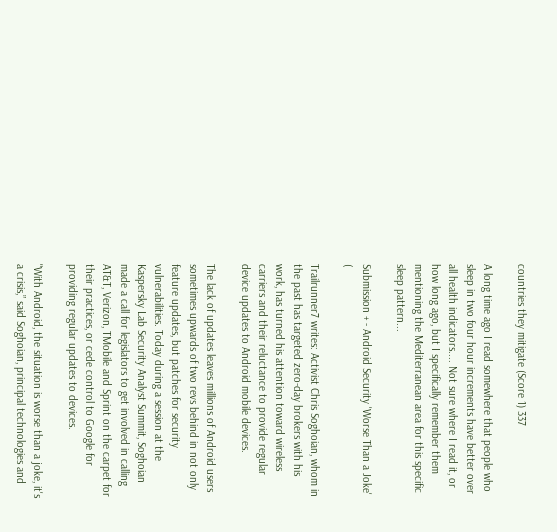countries they mitigate (Score 1) 337

A long time ago I read somewhere that people who sleep in two four hour increments have better over all health indicators.... Not sure where I read it, or how long ago, but I specifically remember them mentioning the Mediterranean area for this specific sleep pattern...

Submission + - Android Security 'Worse Than a Joke' (

Trailrunner7 writes: Activist Chris Soghoian, whom in the past has targeted zero-day brokers with his work, has turned his attention toward wireless carriers and their reluctance to provide regular device updates to Android mobile devices.

The lack of updates leaves millions of Android users sometimes upwards of two revs behind in not only feature updates, but patches for security vulnerabilities. Today during a session at the Kaspersky Lab Security Analyst Summit, Soghoian made a call for legislators to get involved in calling AT&T, Verizon, TMobile and Sprint on the carpet for their practices, or cede control to Google for providing regular updates to devices.

"With Android, the situation is worse than a joke, it's a crisis,” said Soghoian, principal technologies and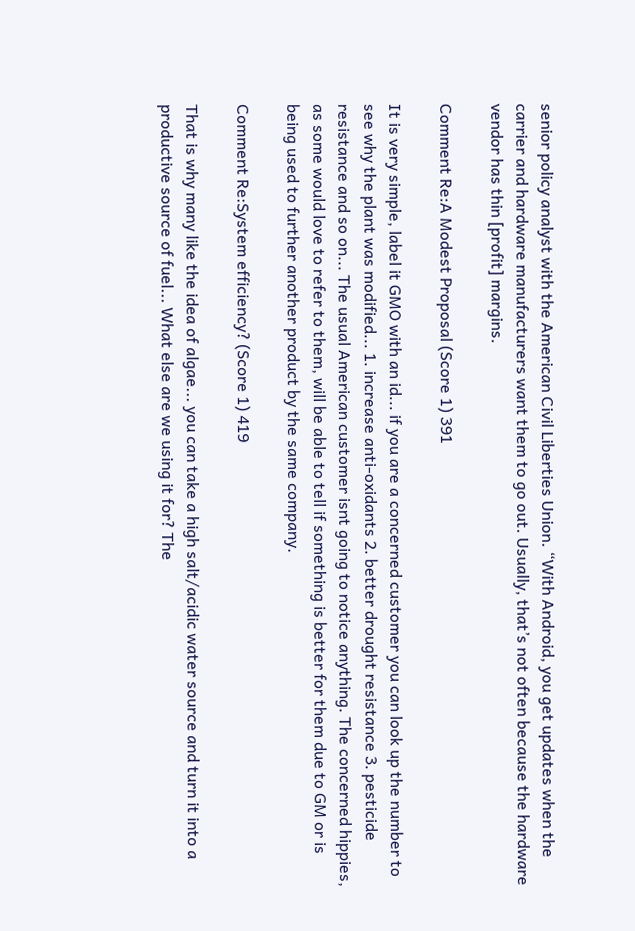senior policy analyst with the American Civil Liberties Union. “With Android, you get updates when the carrier and hardware manufacturers want them to go out. Usually, that’s not often because the hardware vendor has thin [profit] margins.

Comment Re:A Modest Proposal (Score 1) 391

It is very simple, label it GMO with an id... if you are a concerned customer you can look up the number to see why the plant was modified... 1. increase anti-oxidants 2. better drought resistance 3. pesticide resistance and so on... The usual American customer isnt going to notice anything. The concerned hippies, as some would love to refer to them, will be able to tell if something is better for them due to GM or is being used to further another product by the same company.

Comment Re:System efficiency? (Score 1) 419

That is why many like the idea of algae... you can take a high salt/acidic water source and turn it into a productive source of fuel... What else are we using it for? The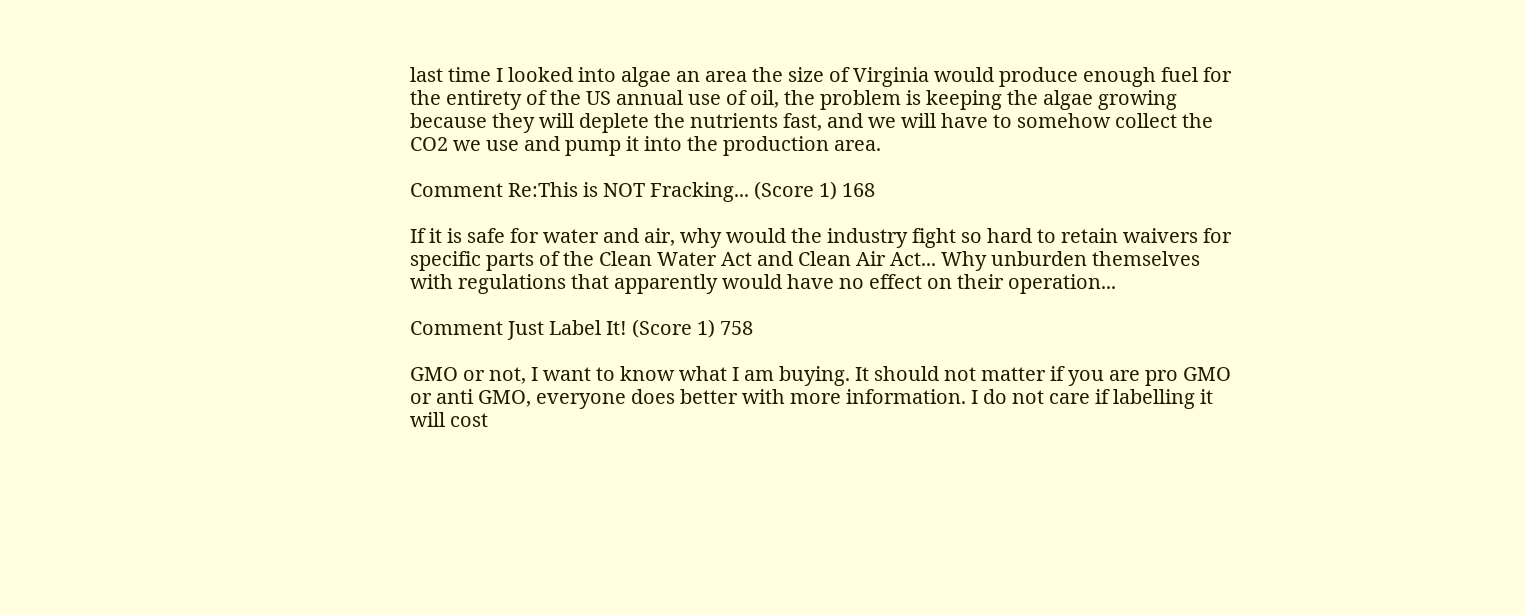last time I looked into algae an area the size of Virginia would produce enough fuel for the entirety of the US annual use of oil, the problem is keeping the algae growing because they will deplete the nutrients fast, and we will have to somehow collect the CO2 we use and pump it into the production area.

Comment Re:This is NOT Fracking... (Score 1) 168

If it is safe for water and air, why would the industry fight so hard to retain waivers for specific parts of the Clean Water Act and Clean Air Act... Why unburden themselves with regulations that apparently would have no effect on their operation...

Comment Just Label It! (Score 1) 758

GMO or not, I want to know what I am buying. It should not matter if you are pro GMO or anti GMO, everyone does better with more information. I do not care if labelling it will cost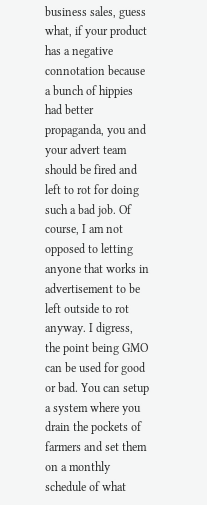business sales, guess what, if your product has a negative connotation because a bunch of hippies had better propaganda, you and your advert team should be fired and left to rot for doing such a bad job. Of course, I am not opposed to letting anyone that works in advertisement to be left outside to rot anyway. I digress, the point being GMO can be used for good or bad. You can setup a system where you drain the pockets of farmers and set them on a monthly schedule of what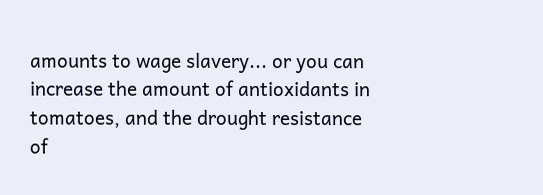amounts to wage slavery... or you can increase the amount of antioxidants in tomatoes, and the drought resistance of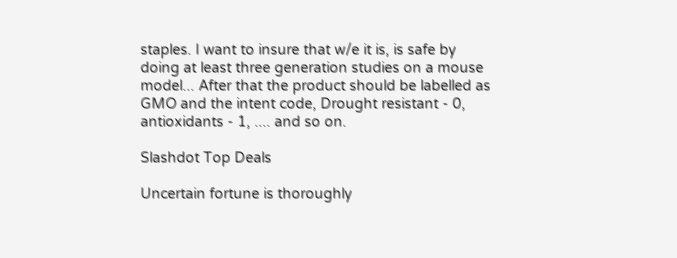staples. I want to insure that w/e it is, is safe by doing at least three generation studies on a mouse model... After that the product should be labelled as GMO and the intent code, Drought resistant - 0, antioxidants - 1, .... and so on.

Slashdot Top Deals

Uncertain fortune is thoroughly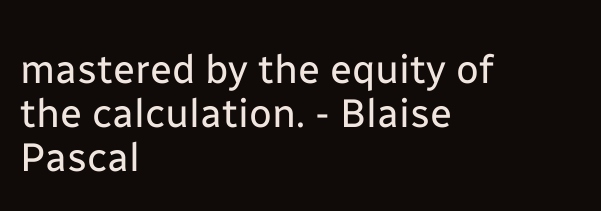mastered by the equity of the calculation. - Blaise Pascal